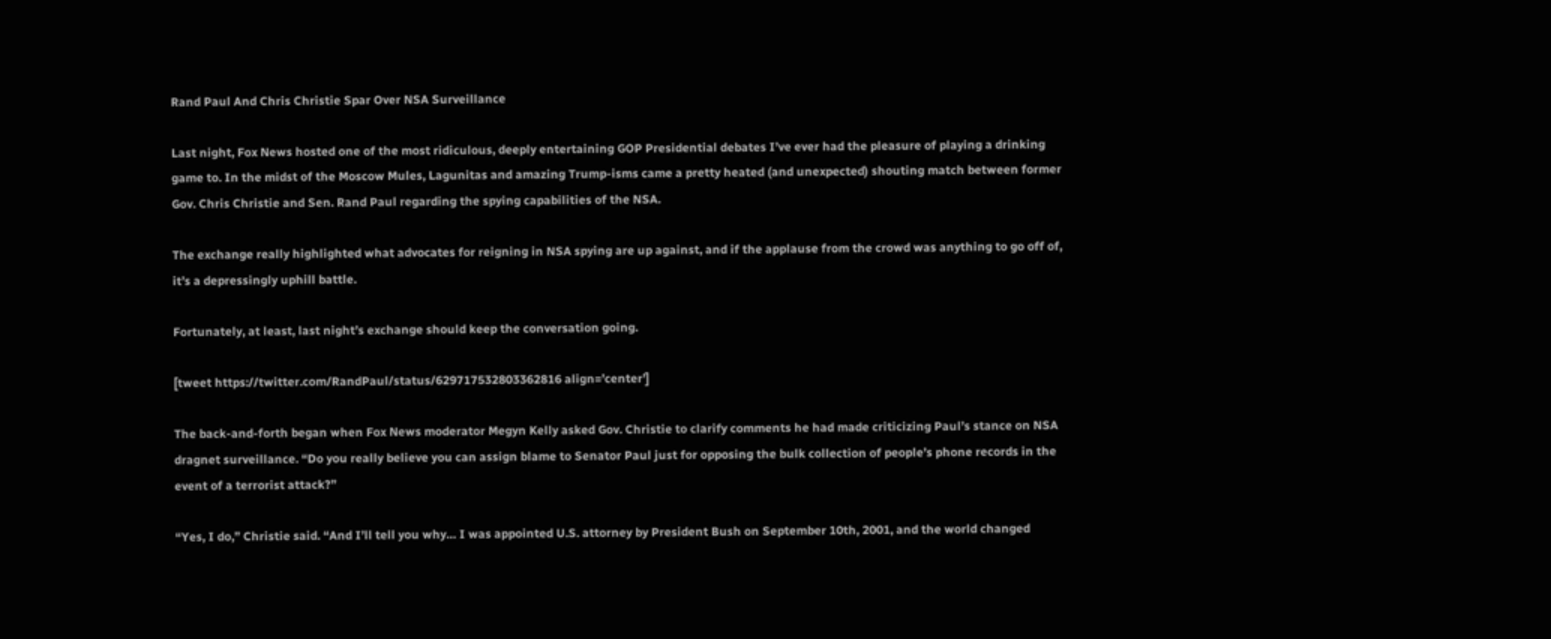Rand Paul And Chris Christie Spar Over NSA Surveillance

Last night, Fox News hosted one of the most ridiculous, deeply entertaining GOP Presidential debates I’ve ever had the pleasure of playing a drinking game to. In the midst of the Moscow Mules, Lagunitas and amazing Trump-isms came a pretty heated (and unexpected) shouting match between former Gov. Chris Christie and Sen. Rand Paul regarding the spying capabilities of the NSA.

The exchange really highlighted what advocates for reigning in NSA spying are up against, and if the applause from the crowd was anything to go off of, it’s a depressingly uphill battle.

Fortunately, at least, last night’s exchange should keep the conversation going.

[tweet https://twitter.com/RandPaul/status/629717532803362816 align=’center’]

The back-and-forth began when Fox News moderator Megyn Kelly asked Gov. Christie to clarify comments he had made criticizing Paul’s stance on NSA dragnet surveillance. “Do you really believe you can assign blame to Senator Paul just for opposing the bulk collection of people’s phone records in the event of a terrorist attack?”

“Yes, I do,” Christie said. “And I’ll tell you why… I was appointed U.S. attorney by President Bush on September 10th, 2001, and the world changed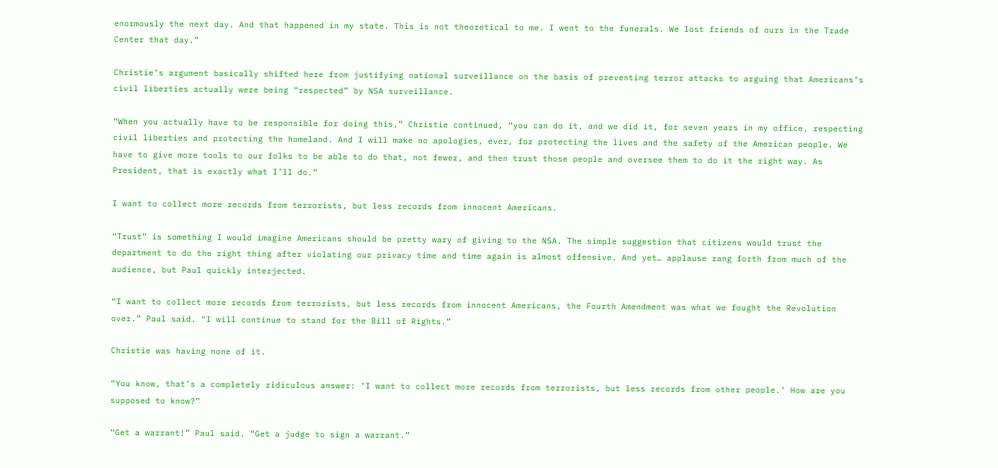enormously the next day. And that happened in my state. This is not theoretical to me. I went to the funerals. We lost friends of ours in the Trade Center that day.”

Christie’s argument basically shifted here from justifying national surveillance on the basis of preventing terror attacks to arguing that Americans’s civil liberties actually were being “respected” by NSA surveillance.

“When you actually have to be responsible for doing this,” Christie continued, “you can do it, and we did it, for seven years in my office, respecting civil liberties and protecting the homeland. And I will make no apologies, ever, for protecting the lives and the safety of the American people. We have to give more tools to our folks to be able to do that, not fewer, and then trust those people and oversee them to do it the right way. As President, that is exactly what I’ll do.”

I want to collect more records from terrorists, but less records from innocent Americans.

“Trust” is something I would imagine Americans should be pretty wary of giving to the NSA. The simple suggestion that citizens would trust the department to do the right thing after violating our privacy time and time again is almost offensive. And yet… applause rang forth from much of the audience, but Paul quickly interjected.

“I want to collect more records from terrorists, but less records from innocent Americans, the Fourth Amendment was what we fought the Revolution over.” Paul said. “I will continue to stand for the Bill of Rights.”

Christie was having none of it.

“You know, that’s a completely ridiculous answer: ‘I want to collect more records from terrorists, but less records from other people.’ How are you supposed to know?”

“Get a warrant!” Paul said. “Get a judge to sign a warrant.”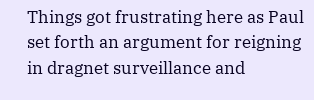Things got frustrating here as Paul set forth an argument for reigning in dragnet surveillance and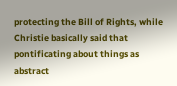protecting the Bill of Rights, while Christie basically said that pontificating about things as abstract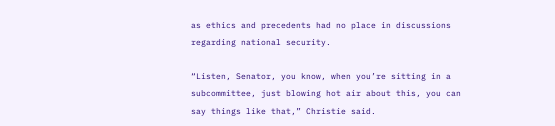as ethics and precedents had no place in discussions regarding national security.

“Listen, Senator, you know, when you’re sitting in a subcommittee, just blowing hot air about this, you can say things like that,” Christie said.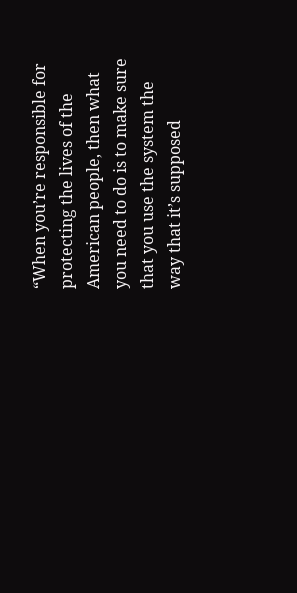“When you’re responsible for protecting the lives of the American people, then what you need to do is to make sure that you use the system the way that it’s supposed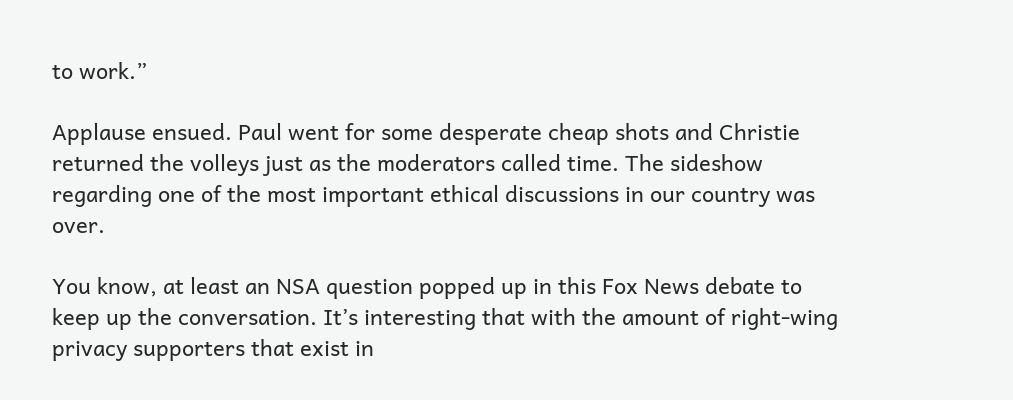to work.”

Applause ensued. Paul went for some desperate cheap shots and Christie returned the volleys just as the moderators called time. The sideshow regarding one of the most important ethical discussions in our country was over.

You know, at least an NSA question popped up in this Fox News debate to keep up the conversation. It’s interesting that with the amount of right-wing privacy supporters that exist in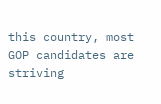this country, most GOP candidates are striving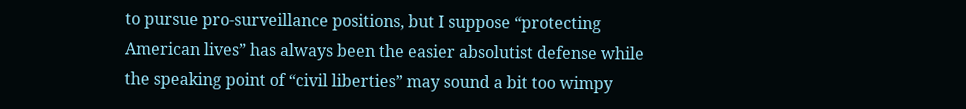to pursue pro-surveillance positions, but I suppose “protecting American lives” has always been the easier absolutist defense while the speaking point of “civil liberties” may sound a bit too wimpy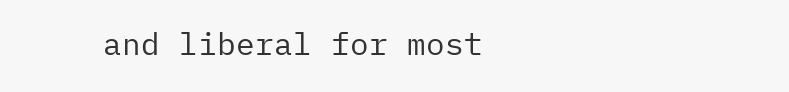and liberal for most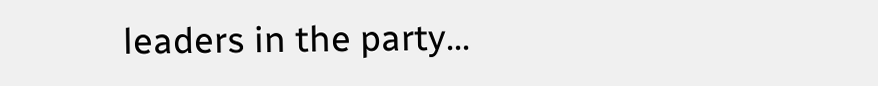leaders in the party…